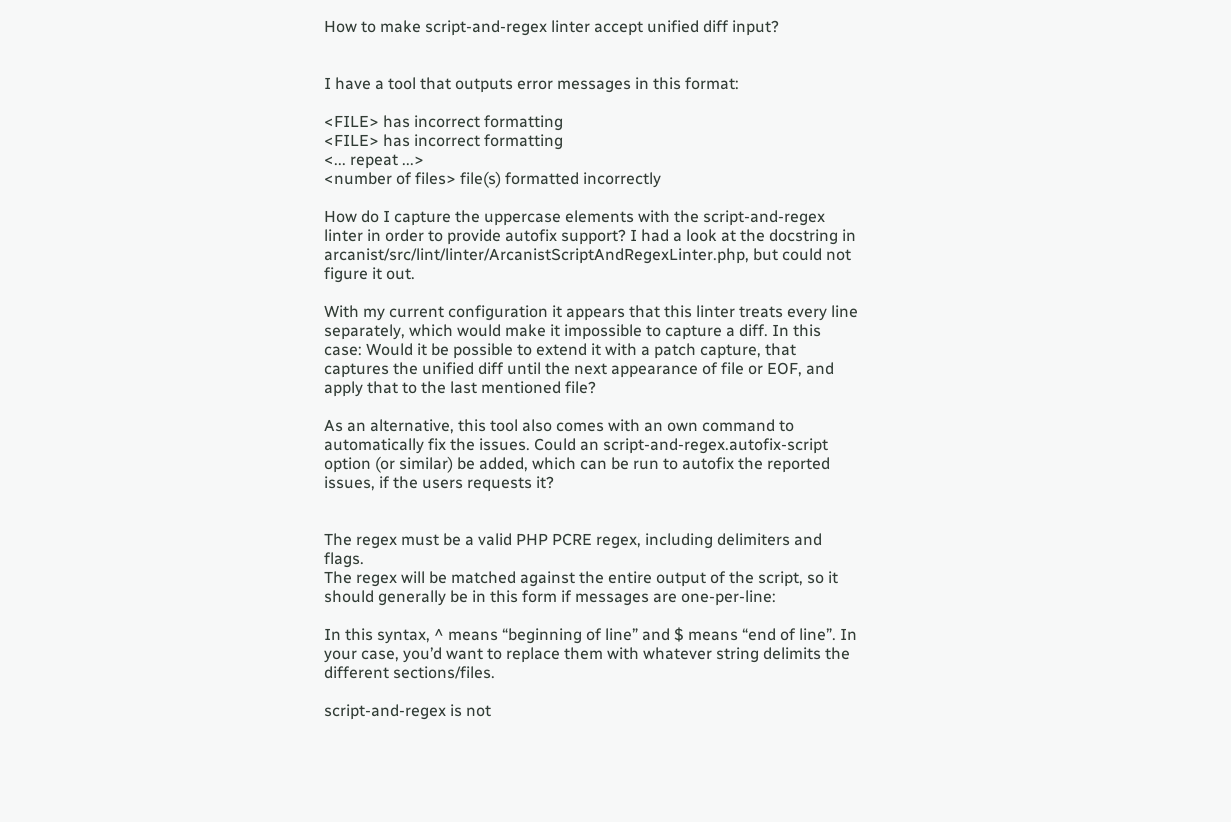How to make script-and-regex linter accept unified diff input?


I have a tool that outputs error messages in this format:

<FILE> has incorrect formatting
<FILE> has incorrect formatting
<... repeat ...>
<number of files> file(s) formatted incorrectly

How do I capture the uppercase elements with the script-and-regex linter in order to provide autofix support? I had a look at the docstring in arcanist/src/lint/linter/ArcanistScriptAndRegexLinter.php, but could not figure it out.

With my current configuration it appears that this linter treats every line separately, which would make it impossible to capture a diff. In this case: Would it be possible to extend it with a patch capture, that captures the unified diff until the next appearance of file or EOF, and apply that to the last mentioned file?

As an alternative, this tool also comes with an own command to automatically fix the issues. Could an script-and-regex.autofix-script option (or similar) be added, which can be run to autofix the reported issues, if the users requests it?


The regex must be a valid PHP PCRE regex, including delimiters and flags.
The regex will be matched against the entire output of the script, so it should generally be in this form if messages are one-per-line:

In this syntax, ^ means “beginning of line” and $ means “end of line”. In your case, you’d want to replace them with whatever string delimits the different sections/files.

script-and-regex is not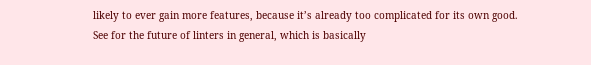likely to ever gain more features, because it’s already too complicated for its own good. See for the future of linters in general, which is basically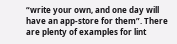“write your own, and one day will have an app-store for them”. There are plenty of examples for lint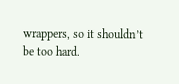wrappers, so it shouldn’t be too hard.